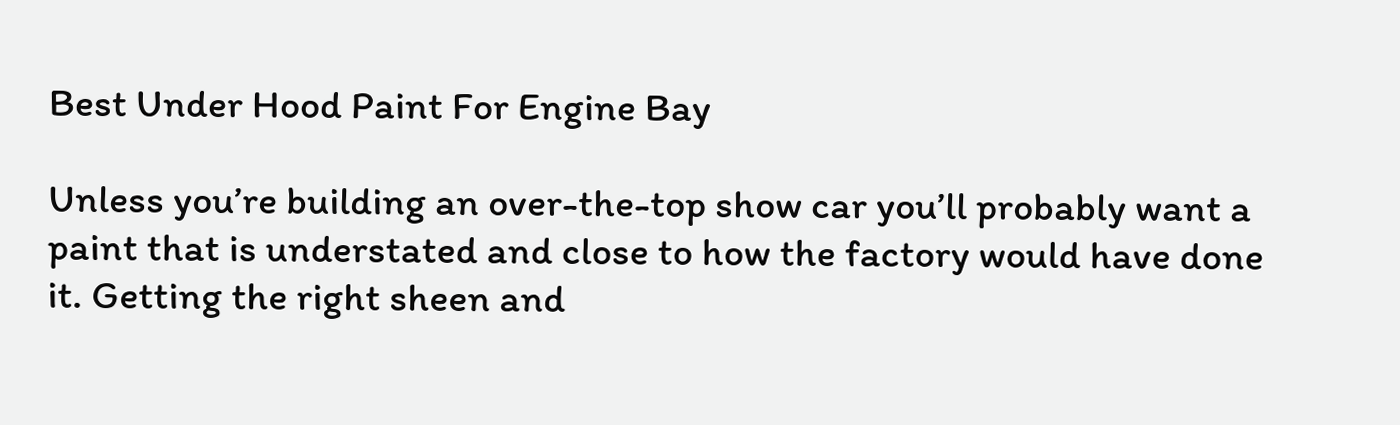Best Under Hood Paint For Engine Bay

Unless you’re building an over-the-top show car you’ll probably want a paint that is understated and close to how the factory would have done it. Getting the right sheen and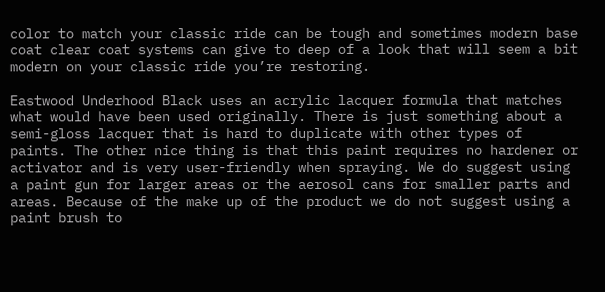color to match your classic ride can be tough and sometimes modern base coat clear coat systems can give to deep of a look that will seem a bit modern on your classic ride you’re restoring.

Eastwood Underhood Black uses an acrylic lacquer formula that matches what would have been used originally. There is just something about a semi-gloss lacquer that is hard to duplicate with other types of paints. The other nice thing is that this paint requires no hardener or activator and is very user-friendly when spraying. We do suggest using a paint gun for larger areas or the aerosol cans for smaller parts and areas. Because of the make up of the product we do not suggest using a paint brush to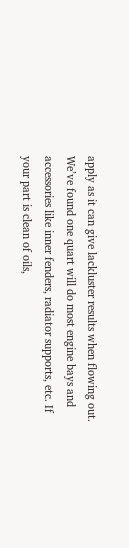apply as it can give lackluster results when flowing out. We’ve found one quart will do most engine bays and accessories like inner fenders, radiator supports, etc. If your part is clean of oils,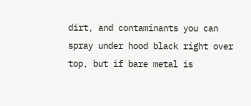dirt, and contaminants you can spray under hood black right over top, but if bare metal is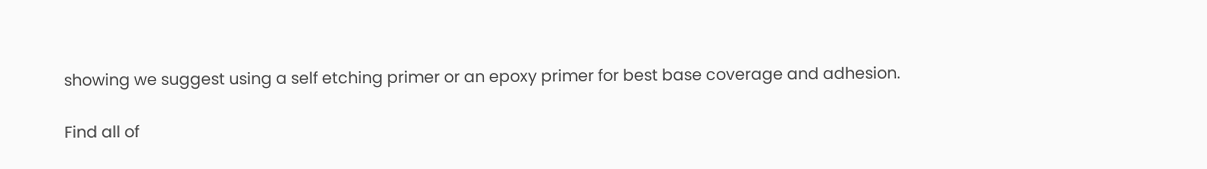showing we suggest using a self etching primer or an epoxy primer for best base coverage and adhesion.

Find all of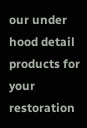our under hood detail products for your restoration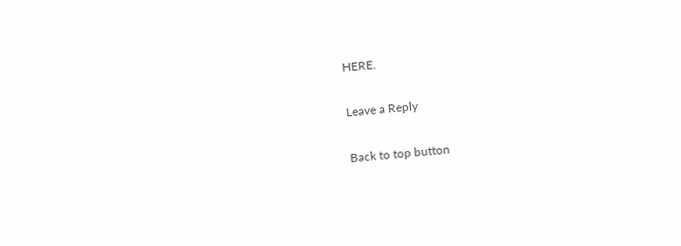HERE.

Leave a Reply

Back to top button